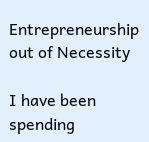Entrepreneurship out of Necessity

I have been spending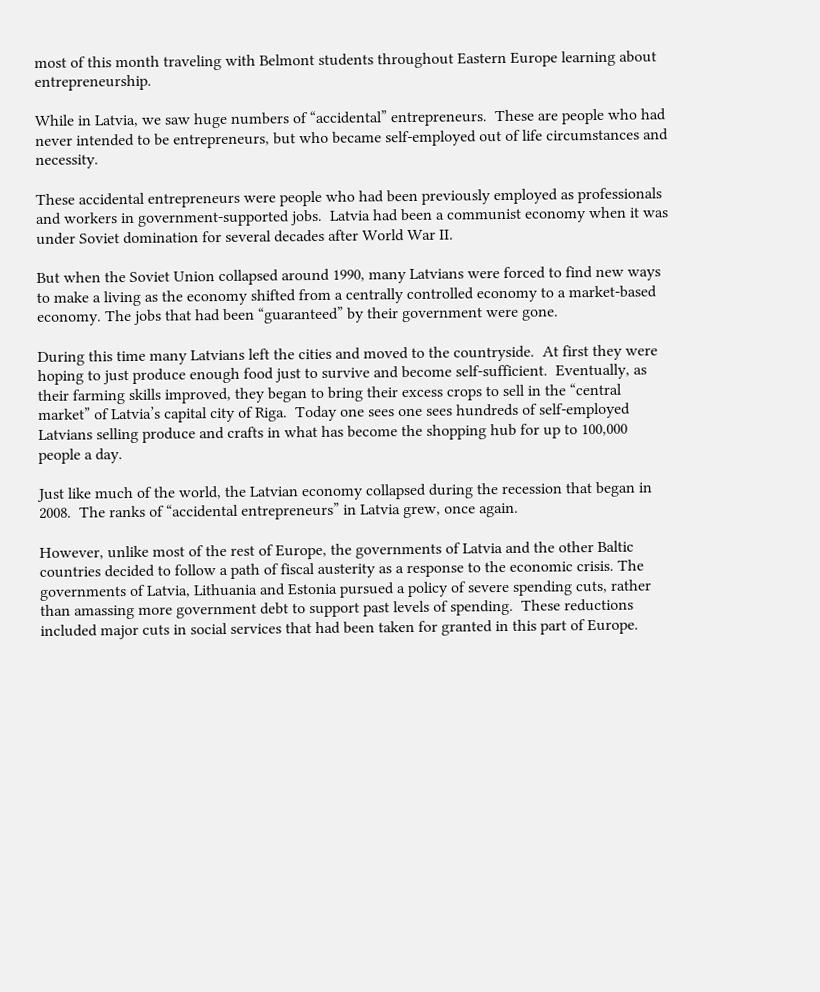most of this month traveling with Belmont students throughout Eastern Europe learning about entrepreneurship.

While in Latvia, we saw huge numbers of “accidental” entrepreneurs.  These are people who had never intended to be entrepreneurs, but who became self-employed out of life circumstances and necessity.

These accidental entrepreneurs were people who had been previously employed as professionals and workers in government-supported jobs.  Latvia had been a communist economy when it was under Soviet domination for several decades after World War II.

But when the Soviet Union collapsed around 1990, many Latvians were forced to find new ways to make a living as the economy shifted from a centrally controlled economy to a market-based economy. The jobs that had been “guaranteed” by their government were gone.

During this time many Latvians left the cities and moved to the countryside.  At first they were hoping to just produce enough food just to survive and become self-sufficient.  Eventually, as their farming skills improved, they began to bring their excess crops to sell in the “central market” of Latvia’s capital city of Riga.  Today one sees one sees hundreds of self-employed Latvians selling produce and crafts in what has become the shopping hub for up to 100,000 people a day.

Just like much of the world, the Latvian economy collapsed during the recession that began in 2008.  The ranks of “accidental entrepreneurs” in Latvia grew, once again.

However, unlike most of the rest of Europe, the governments of Latvia and the other Baltic countries decided to follow a path of fiscal austerity as a response to the economic crisis. The governments of Latvia, Lithuania and Estonia pursued a policy of severe spending cuts, rather than amassing more government debt to support past levels of spending.  These reductions included major cuts in social services that had been taken for granted in this part of Europe.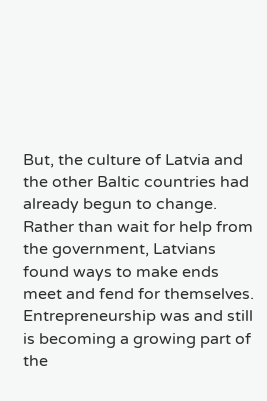But, the culture of Latvia and the other Baltic countries had already begun to change.  Rather than wait for help from the government, Latvians found ways to make ends meet and fend for themselves.  Entrepreneurship was and still is becoming a growing part of the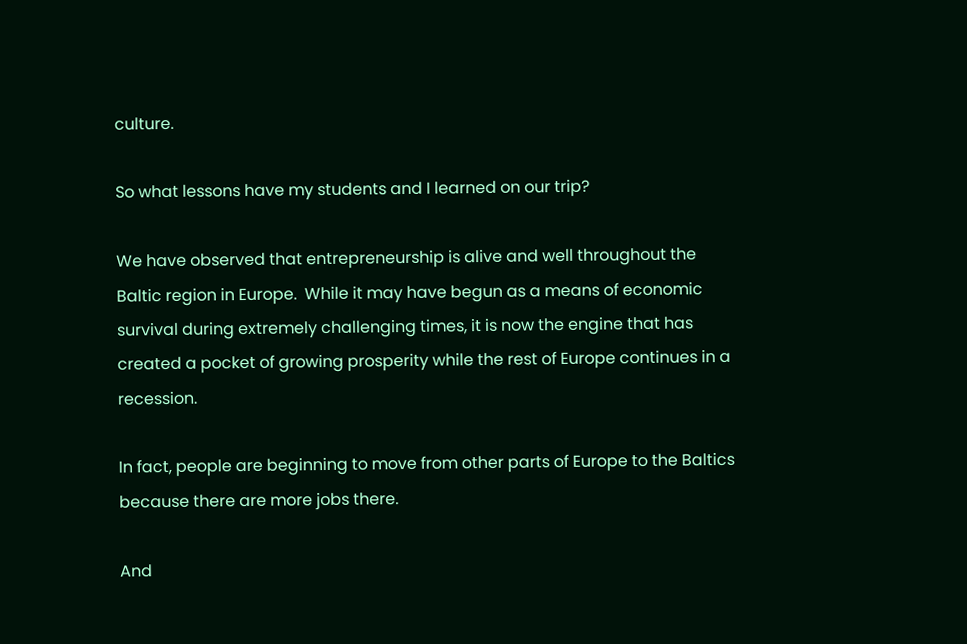culture.

So what lessons have my students and I learned on our trip?

We have observed that entrepreneurship is alive and well throughout the Baltic region in Europe.  While it may have begun as a means of economic survival during extremely challenging times, it is now the engine that has created a pocket of growing prosperity while the rest of Europe continues in a recession.

In fact, people are beginning to move from other parts of Europe to the Baltics because there are more jobs there.

And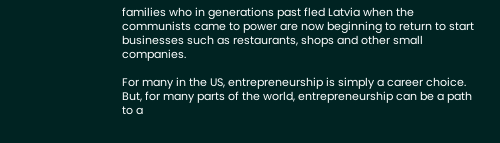families who in generations past fled Latvia when the communists came to power are now beginning to return to start businesses such as restaurants, shops and other small companies.

For many in the US, entrepreneurship is simply a career choice. But, for many parts of the world, entrepreneurship can be a path to a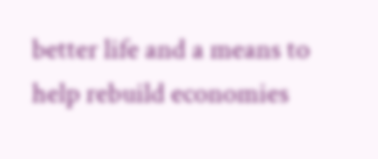better life and a means to help rebuild economies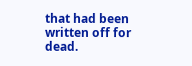that had been written off for dead.